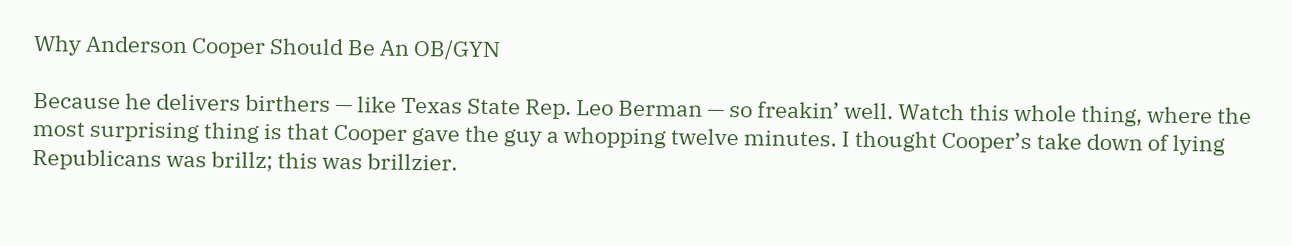Why Anderson Cooper Should Be An OB/GYN

Because he delivers birthers — like Texas State Rep. Leo Berman — so freakin’ well. Watch this whole thing, where the most surprising thing is that Cooper gave the guy a whopping twelve minutes. I thought Cooper’s take down of lying Republicans was brillz; this was brillzier.